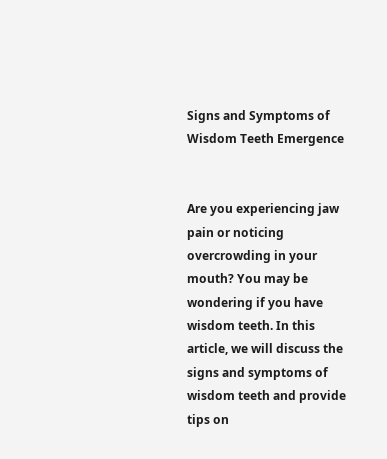Signs and Symptoms of Wisdom Teeth Emergence


Are you experiencing jaw pain or noticing overcrowding in your mouth? You may be wondering if you have wisdom teeth. In this article, we will discuss the signs and symptoms of wisdom teeth and provide tips on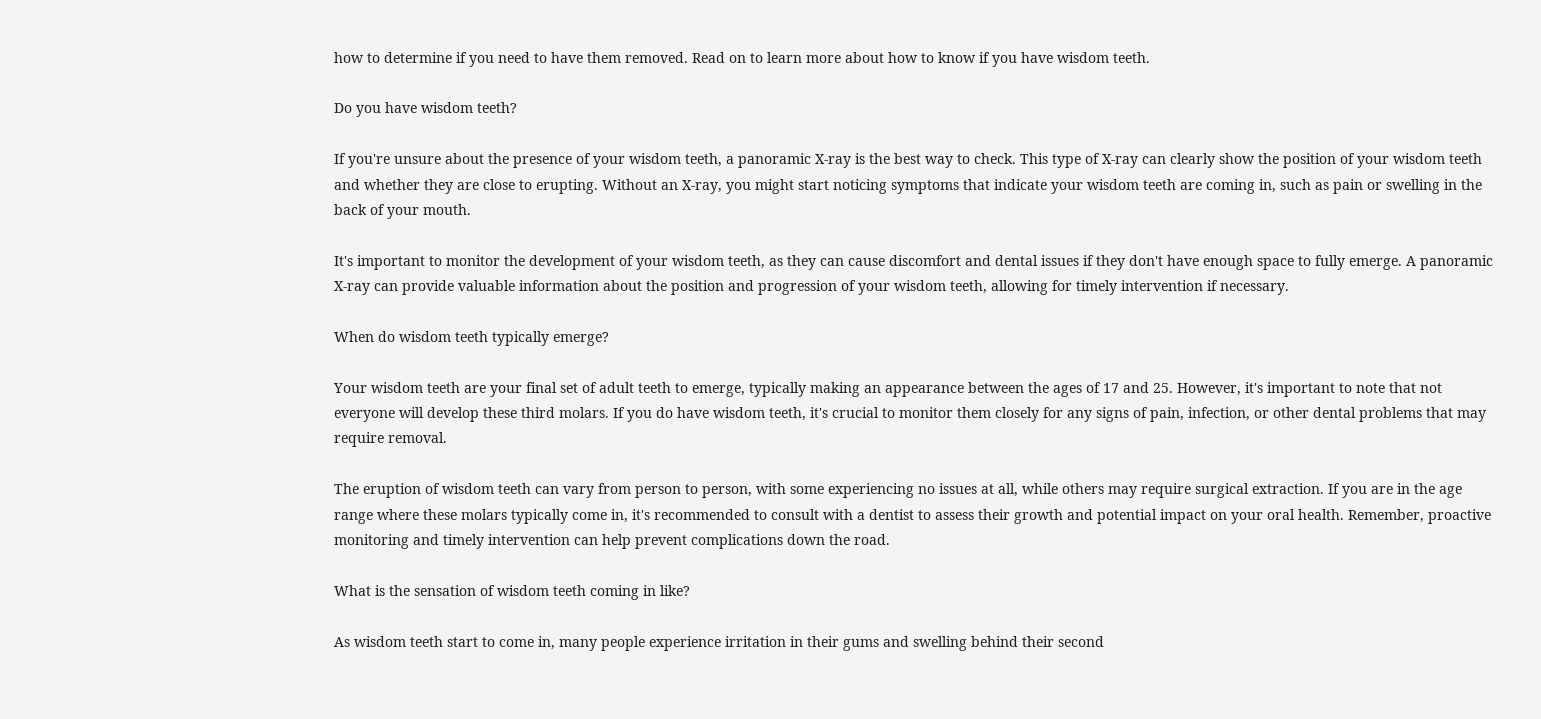how to determine if you need to have them removed. Read on to learn more about how to know if you have wisdom teeth.

Do you have wisdom teeth?

If you're unsure about the presence of your wisdom teeth, a panoramic X-ray is the best way to check. This type of X-ray can clearly show the position of your wisdom teeth and whether they are close to erupting. Without an X-ray, you might start noticing symptoms that indicate your wisdom teeth are coming in, such as pain or swelling in the back of your mouth.

It's important to monitor the development of your wisdom teeth, as they can cause discomfort and dental issues if they don't have enough space to fully emerge. A panoramic X-ray can provide valuable information about the position and progression of your wisdom teeth, allowing for timely intervention if necessary.

When do wisdom teeth typically emerge?

Your wisdom teeth are your final set of adult teeth to emerge, typically making an appearance between the ages of 17 and 25. However, it's important to note that not everyone will develop these third molars. If you do have wisdom teeth, it's crucial to monitor them closely for any signs of pain, infection, or other dental problems that may require removal.

The eruption of wisdom teeth can vary from person to person, with some experiencing no issues at all, while others may require surgical extraction. If you are in the age range where these molars typically come in, it's recommended to consult with a dentist to assess their growth and potential impact on your oral health. Remember, proactive monitoring and timely intervention can help prevent complications down the road.

What is the sensation of wisdom teeth coming in like?

As wisdom teeth start to come in, many people experience irritation in their gums and swelling behind their second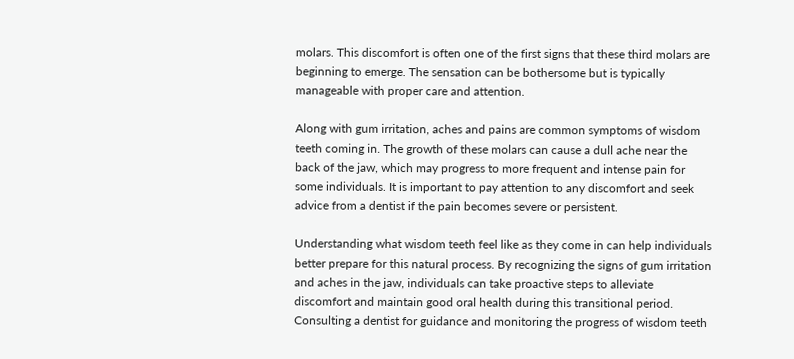molars. This discomfort is often one of the first signs that these third molars are beginning to emerge. The sensation can be bothersome but is typically manageable with proper care and attention.

Along with gum irritation, aches and pains are common symptoms of wisdom teeth coming in. The growth of these molars can cause a dull ache near the back of the jaw, which may progress to more frequent and intense pain for some individuals. It is important to pay attention to any discomfort and seek advice from a dentist if the pain becomes severe or persistent.

Understanding what wisdom teeth feel like as they come in can help individuals better prepare for this natural process. By recognizing the signs of gum irritation and aches in the jaw, individuals can take proactive steps to alleviate discomfort and maintain good oral health during this transitional period. Consulting a dentist for guidance and monitoring the progress of wisdom teeth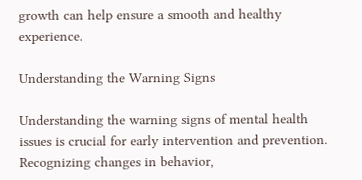growth can help ensure a smooth and healthy experience.

Understanding the Warning Signs

Understanding the warning signs of mental health issues is crucial for early intervention and prevention. Recognizing changes in behavior,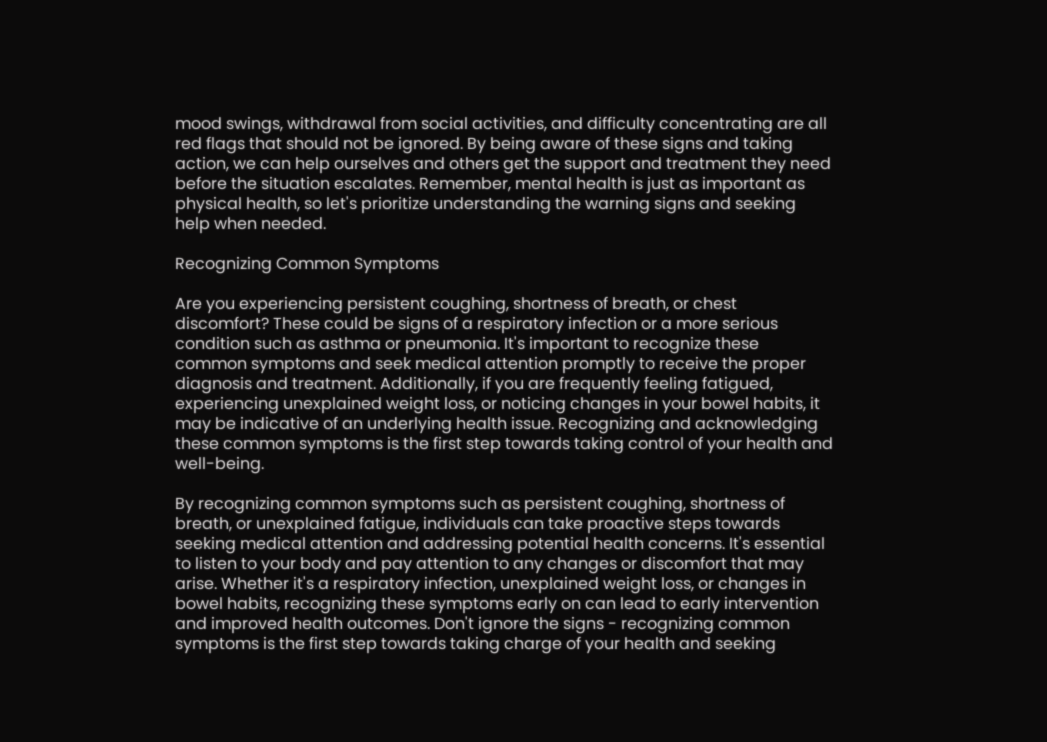mood swings, withdrawal from social activities, and difficulty concentrating are all red flags that should not be ignored. By being aware of these signs and taking action, we can help ourselves and others get the support and treatment they need before the situation escalates. Remember, mental health is just as important as physical health, so let's prioritize understanding the warning signs and seeking help when needed.

Recognizing Common Symptoms

Are you experiencing persistent coughing, shortness of breath, or chest discomfort? These could be signs of a respiratory infection or a more serious condition such as asthma or pneumonia. It's important to recognize these common symptoms and seek medical attention promptly to receive the proper diagnosis and treatment. Additionally, if you are frequently feeling fatigued, experiencing unexplained weight loss, or noticing changes in your bowel habits, it may be indicative of an underlying health issue. Recognizing and acknowledging these common symptoms is the first step towards taking control of your health and well-being.

By recognizing common symptoms such as persistent coughing, shortness of breath, or unexplained fatigue, individuals can take proactive steps towards seeking medical attention and addressing potential health concerns. It's essential to listen to your body and pay attention to any changes or discomfort that may arise. Whether it's a respiratory infection, unexplained weight loss, or changes in bowel habits, recognizing these symptoms early on can lead to early intervention and improved health outcomes. Don't ignore the signs - recognizing common symptoms is the first step towards taking charge of your health and seeking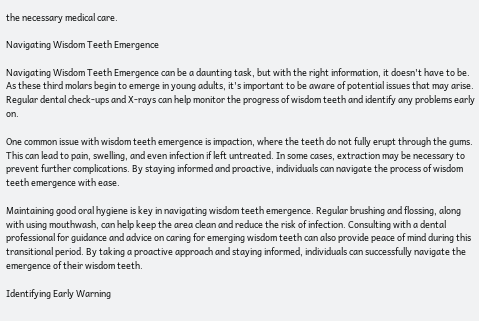the necessary medical care.

Navigating Wisdom Teeth Emergence

Navigating Wisdom Teeth Emergence can be a daunting task, but with the right information, it doesn't have to be. As these third molars begin to emerge in young adults, it's important to be aware of potential issues that may arise. Regular dental check-ups and X-rays can help monitor the progress of wisdom teeth and identify any problems early on.

One common issue with wisdom teeth emergence is impaction, where the teeth do not fully erupt through the gums. This can lead to pain, swelling, and even infection if left untreated. In some cases, extraction may be necessary to prevent further complications. By staying informed and proactive, individuals can navigate the process of wisdom teeth emergence with ease.

Maintaining good oral hygiene is key in navigating wisdom teeth emergence. Regular brushing and flossing, along with using mouthwash, can help keep the area clean and reduce the risk of infection. Consulting with a dental professional for guidance and advice on caring for emerging wisdom teeth can also provide peace of mind during this transitional period. By taking a proactive approach and staying informed, individuals can successfully navigate the emergence of their wisdom teeth.

Identifying Early Warning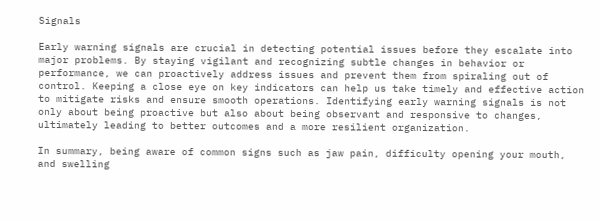Signals

Early warning signals are crucial in detecting potential issues before they escalate into major problems. By staying vigilant and recognizing subtle changes in behavior or performance, we can proactively address issues and prevent them from spiraling out of control. Keeping a close eye on key indicators can help us take timely and effective action to mitigate risks and ensure smooth operations. Identifying early warning signals is not only about being proactive but also about being observant and responsive to changes, ultimately leading to better outcomes and a more resilient organization.

In summary, being aware of common signs such as jaw pain, difficulty opening your mouth, and swelling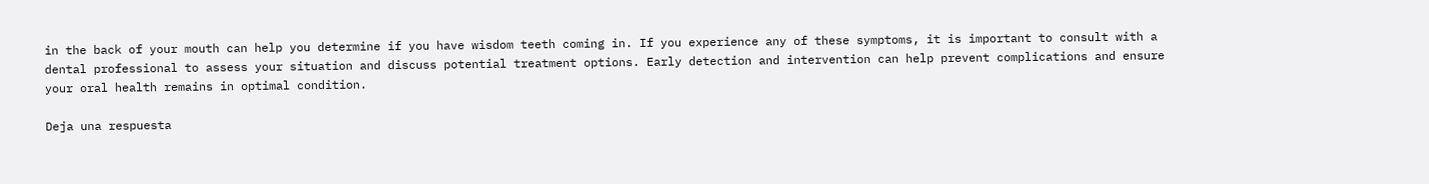in the back of your mouth can help you determine if you have wisdom teeth coming in. If you experience any of these symptoms, it is important to consult with a dental professional to assess your situation and discuss potential treatment options. Early detection and intervention can help prevent complications and ensure your oral health remains in optimal condition.

Deja una respuesta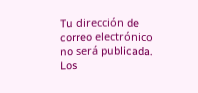Tu dirección de correo electrónico no será publicada. Los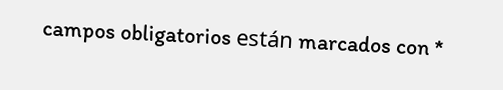campos obligatorios están marcados con *